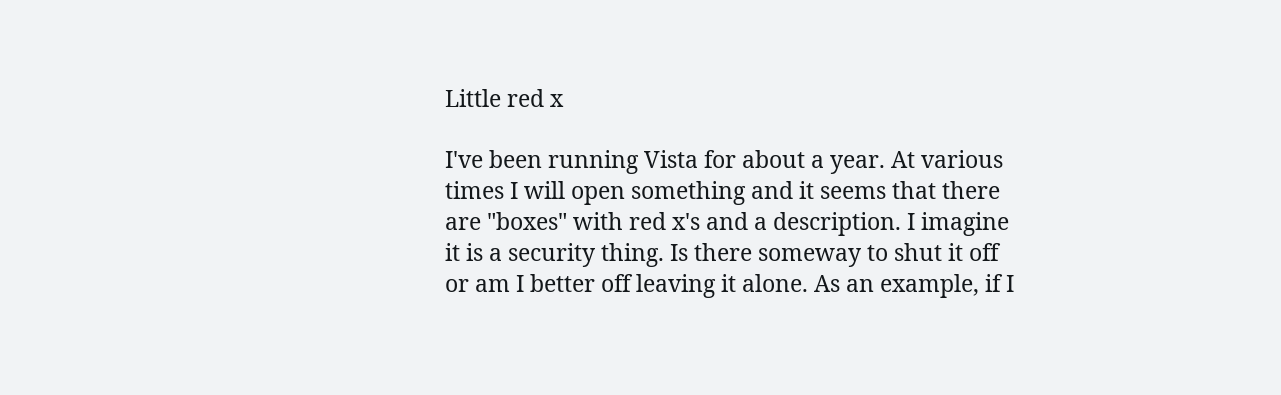Little red x

I've been running Vista for about a year. At various times I will open something and it seems that there are "boxes" with red x's and a description. I imagine it is a security thing. Is there someway to shut it off or am I better off leaving it alone. As an example, if I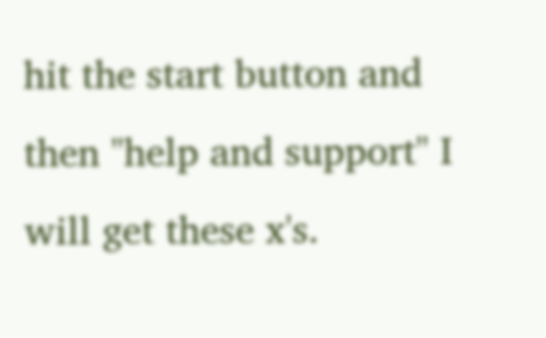hit the start button and then "help and support" I will get these x's.